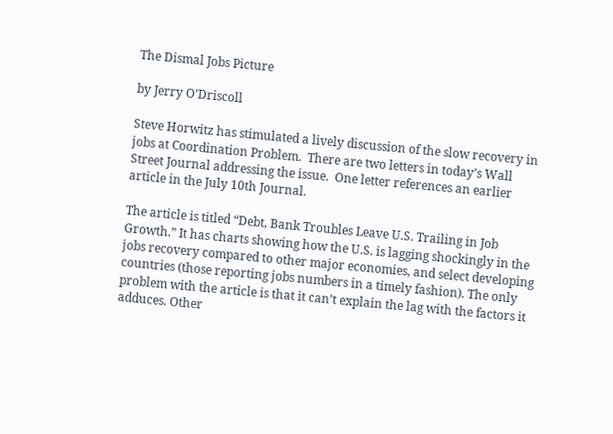The Dismal Jobs Picture

by Jerry O’Driscoll

Steve Horwitz has stimulated a lively discussion of the slow recovery in jobs at Coordination Problem.  There are two letters in today’s Wall Street Journal addressing the issue.  One letter references an earlier article in the July 10th Journal.

The article is titled “Debt, Bank Troubles Leave U.S. Trailing in Job Growth.” It has charts showing how the U.S. is lagging shockingly in the jobs recovery compared to other major economies, and select developing countries (those reporting jobs numbers in a timely fashion). The only problem with the article is that it can’t explain the lag with the factors it adduces. Other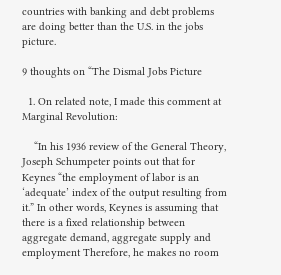countries with banking and debt problems are doing better than the U.S. in the jobs picture.

9 thoughts on “The Dismal Jobs Picture

  1. On related note, I made this comment at Marginal Revolution:

    “In his 1936 review of the General Theory, Joseph Schumpeter points out that for Keynes “the employment of labor is an ‘adequate’ index of the output resulting from it.” In other words, Keynes is assuming that there is a fixed relationship between aggregate demand, aggregate supply and employment Therefore, he makes no room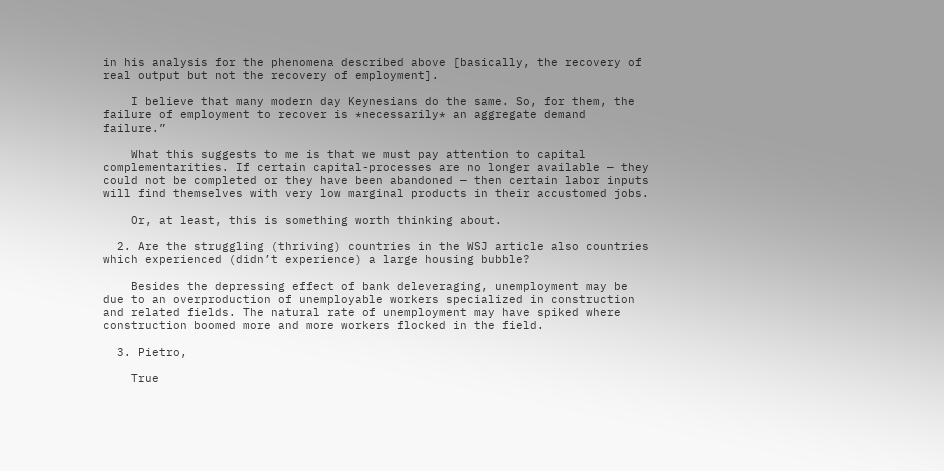in his analysis for the phenomena described above [basically, the recovery of real output but not the recovery of employment].

    I believe that many modern day Keynesians do the same. So, for them, the failure of employment to recover is *necessarily* an aggregate demand failure.”

    What this suggests to me is that we must pay attention to capital complementarities. If certain capital-processes are no longer available — they could not be completed or they have been abandoned — then certain labor inputs will find themselves with very low marginal products in their accustomed jobs.

    Or, at least, this is something worth thinking about.

  2. Are the struggling (thriving) countries in the WSJ article also countries which experienced (didn’t experience) a large housing bubble?

    Besides the depressing effect of bank deleveraging, unemployment may be due to an overproduction of unemployable workers specialized in construction and related fields. The natural rate of unemployment may have spiked where construction boomed more and more workers flocked in the field.

  3. Pietro,

    True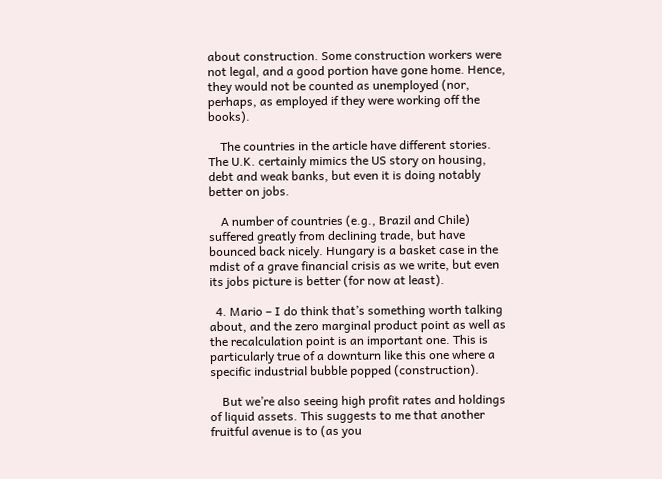about construction. Some construction workers were not legal, and a good portion have gone home. Hence, they would not be counted as unemployed (nor, perhaps, as employed if they were working off the books).

    The countries in the article have different stories. The U.K. certainly mimics the US story on housing, debt and weak banks, but even it is doing notably better on jobs.

    A number of countries (e.g., Brazil and Chile) suffered greatly from declining trade, but have bounced back nicely. Hungary is a basket case in the mdist of a grave financial crisis as we write, but even its jobs picture is better (for now at least).

  4. Mario – I do think that’s something worth talking about, and the zero marginal product point as well as the recalculation point is an important one. This is particularly true of a downturn like this one where a specific industrial bubble popped (construction).

    But we’re also seeing high profit rates and holdings of liquid assets. This suggests to me that another fruitful avenue is to (as you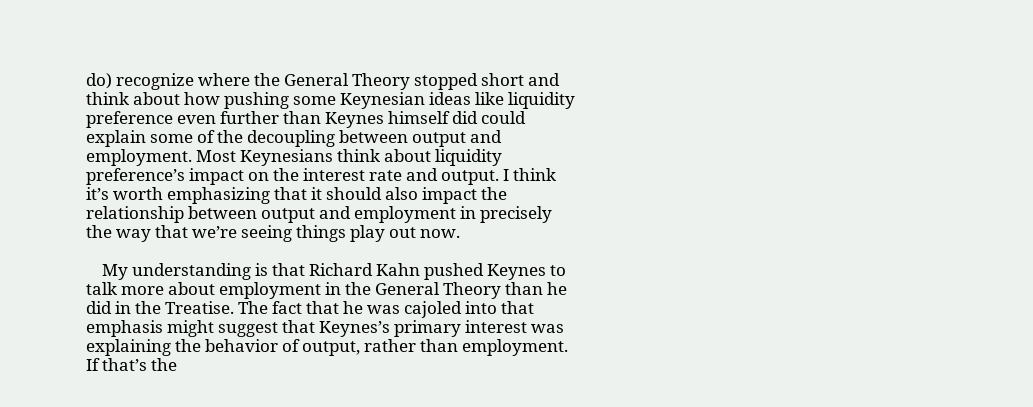do) recognize where the General Theory stopped short and think about how pushing some Keynesian ideas like liquidity preference even further than Keynes himself did could explain some of the decoupling between output and employment. Most Keynesians think about liquidity preference’s impact on the interest rate and output. I think it’s worth emphasizing that it should also impact the relationship between output and employment in precisely the way that we’re seeing things play out now.

    My understanding is that Richard Kahn pushed Keynes to talk more about employment in the General Theory than he did in the Treatise. The fact that he was cajoled into that emphasis might suggest that Keynes’s primary interest was explaining the behavior of output, rather than employment. If that’s the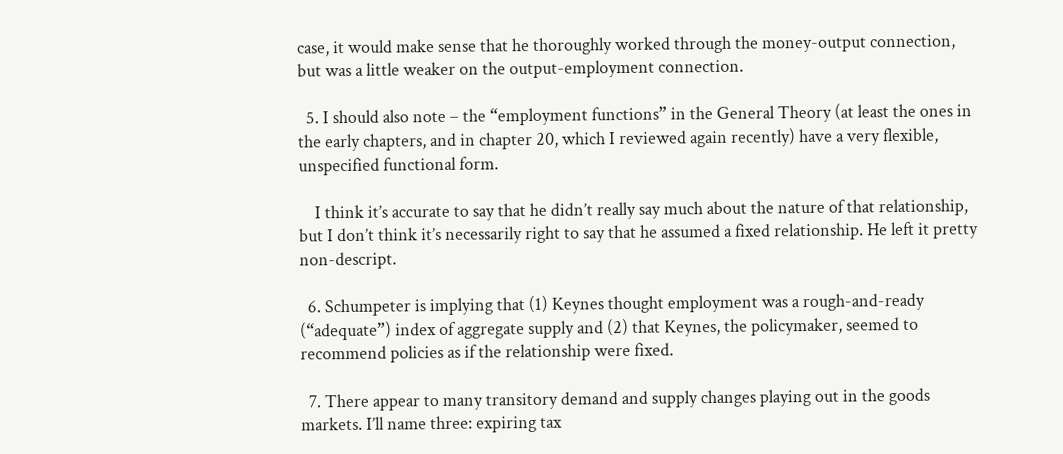case, it would make sense that he thoroughly worked through the money-output connection, but was a little weaker on the output-employment connection.

  5. I should also note – the “employment functions” in the General Theory (at least the ones in the early chapters, and in chapter 20, which I reviewed again recently) have a very flexible, unspecified functional form.

    I think it’s accurate to say that he didn’t really say much about the nature of that relationship, but I don’t think it’s necessarily right to say that he assumed a fixed relationship. He left it pretty non-descript.

  6. Schumpeter is implying that (1) Keynes thought employment was a rough-and-ready (“adequate”) index of aggregate supply and (2) that Keynes, the policymaker, seemed to recommend policies as if the relationship were fixed.

  7. There appear to many transitory demand and supply changes playing out in the goods markets. I’ll name three: expiring tax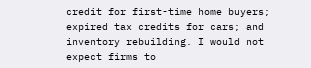credit for first-time home buyers; expired tax credits for cars; and inventory rebuilding. I would not expect firms to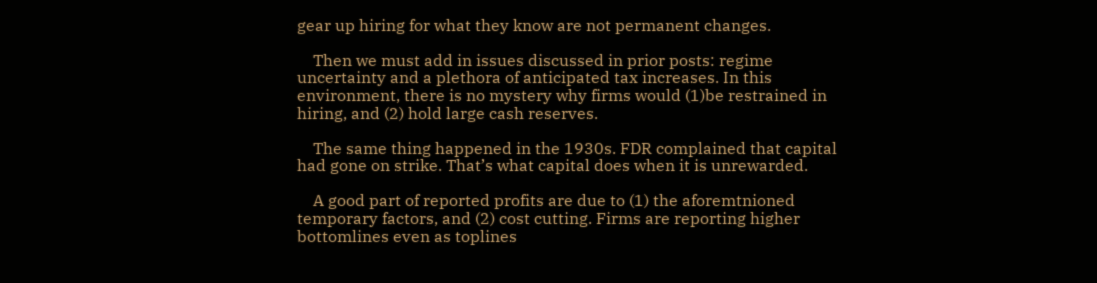gear up hiring for what they know are not permanent changes.

    Then we must add in issues discussed in prior posts: regime uncertainty and a plethora of anticipated tax increases. In this environment, there is no mystery why firms would (1)be restrained in hiring, and (2) hold large cash reserves.

    The same thing happened in the 1930s. FDR complained that capital had gone on strike. That’s what capital does when it is unrewarded.

    A good part of reported profits are due to (1) the aforemtnioned temporary factors, and (2) cost cutting. Firms are reporting higher bottomlines even as toplines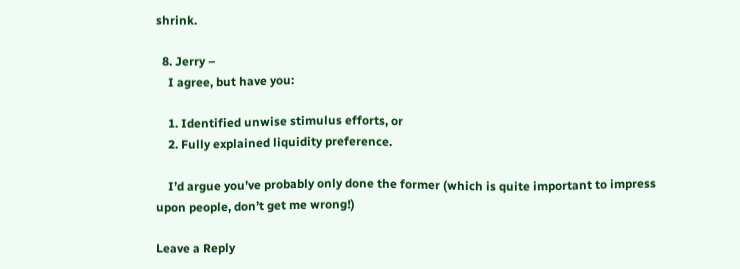shrink.

  8. Jerry –
    I agree, but have you:

    1. Identified unwise stimulus efforts, or
    2. Fully explained liquidity preference.

    I’d argue you’ve probably only done the former (which is quite important to impress upon people, don’t get me wrong!)

Leave a Reply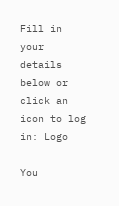Fill in your details below or click an icon to log in: Logo

You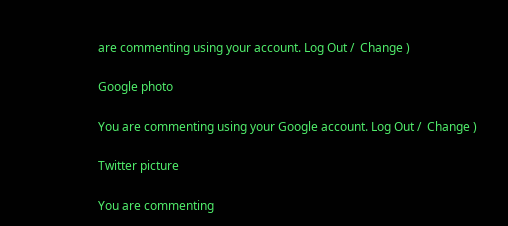are commenting using your account. Log Out /  Change )

Google photo

You are commenting using your Google account. Log Out /  Change )

Twitter picture

You are commenting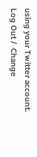using your Twitter account. Log Out /  Change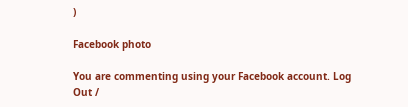)

Facebook photo

You are commenting using your Facebook account. Log Out /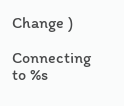Change )

Connecting to %s